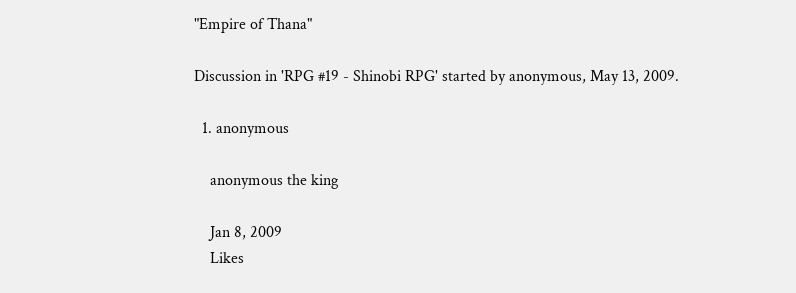"Empire of Thana"

Discussion in 'RPG #19 - Shinobi RPG' started by anonymous, May 13, 2009.

  1. anonymous

    anonymous the king

    Jan 8, 2009
    Likes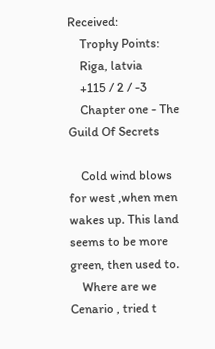Received:
    Trophy Points:
    Riga, latvia
    +115 / 2 / -3
    Chapter one - The Guild Of Secrets

    Cold wind blows for west ,when men wakes up. This land seems to be more green, then used to.
    Where are we Cenario , tried t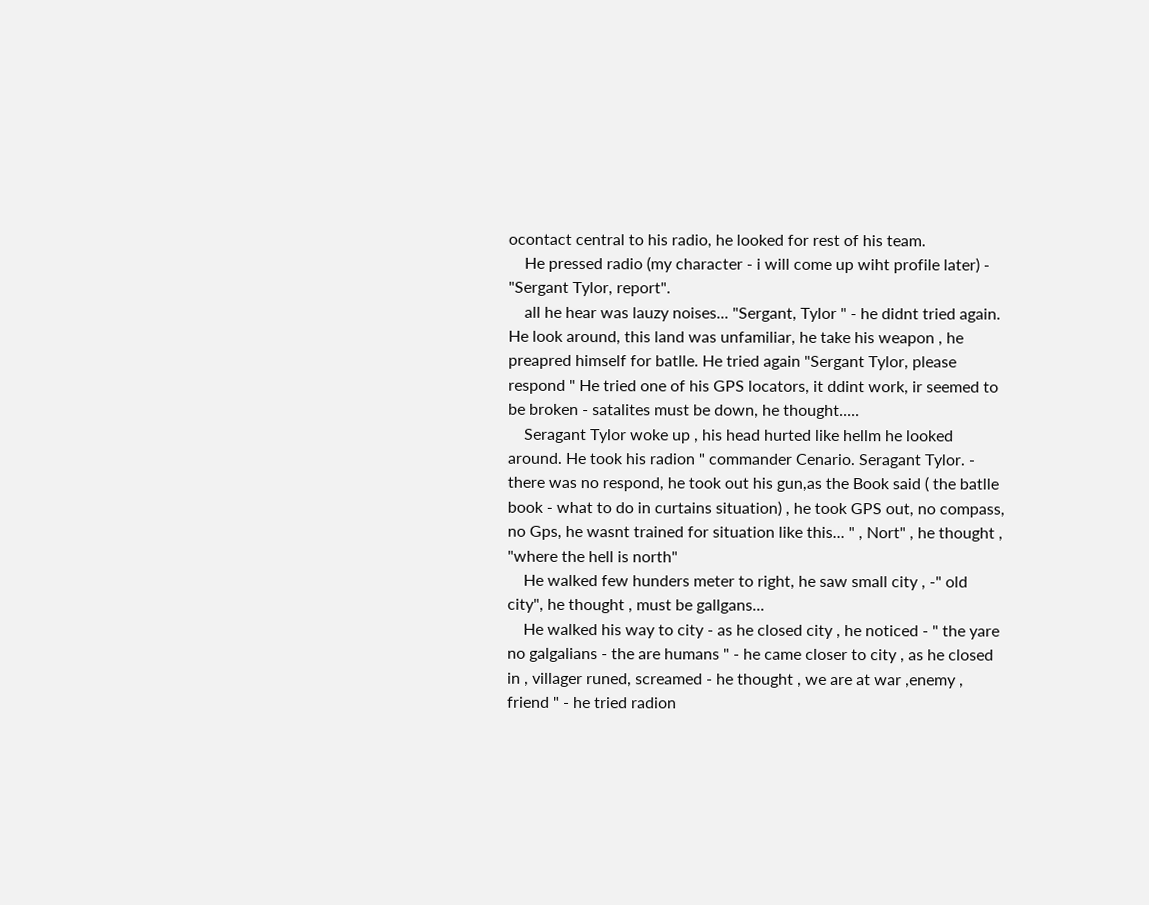ocontact central to his radio, he looked for rest of his team.
    He pressed radio (my character - i will come up wiht profile later) - "Sergant Tylor, report".
    all he hear was lauzy noises... "Sergant, Tylor " - he didnt tried again. He look around, this land was unfamiliar, he take his weapon , he preapred himself for batlle. He tried again "Sergant Tylor, please respond " He tried one of his GPS locators, it ddint work, ir seemed to be broken - satalites must be down, he thought.....
    Seragant Tylor woke up , his head hurted like hellm he looked around. He took his radion " commander Cenario. Seragant Tylor. - there was no respond, he took out his gun,as the Book said ( the batlle book - what to do in curtains situation) , he took GPS out, no compass, no Gps, he wasnt trained for situation like this... " , Nort" , he thought , "where the hell is north"
    He walked few hunders meter to right, he saw small city , -" old city", he thought , must be gallgans...
    He walked his way to city - as he closed city , he noticed - " the yare no galgalians - the are humans " - he came closer to city , as he closed in , villager runed, screamed - he thought , we are at war ,enemy , friend " - he tried radion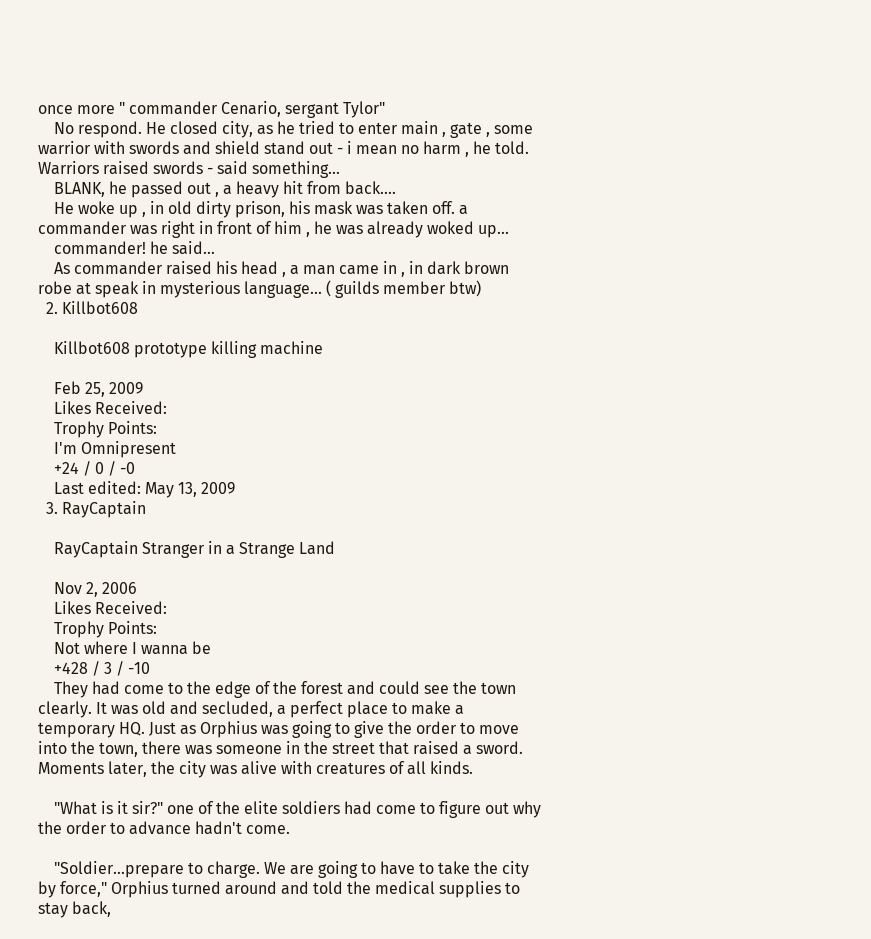once more " commander Cenario, sergant Tylor"
    No respond. He closed city, as he tried to enter main , gate , some warrior with swords and shield stand out - i mean no harm , he told. Warriors raised swords - said something...
    BLANK, he passed out , a heavy hit from back....
    He woke up , in old dirty prison, his mask was taken off. a commander was right in front of him , he was already woked up...
    commander! he said...
    As commander raised his head , a man came in , in dark brown robe at speak in mysterious language... ( guilds member btw)
  2. Killbot608

    Killbot608 prototype killing machine

    Feb 25, 2009
    Likes Received:
    Trophy Points:
    I'm Omnipresent
    +24 / 0 / -0
    Last edited: May 13, 2009
  3. RayCaptain

    RayCaptain Stranger in a Strange Land

    Nov 2, 2006
    Likes Received:
    Trophy Points:
    Not where I wanna be
    +428 / 3 / -10
    They had come to the edge of the forest and could see the town clearly. It was old and secluded, a perfect place to make a temporary HQ. Just as Orphius was going to give the order to move into the town, there was someone in the street that raised a sword. Moments later, the city was alive with creatures of all kinds.

    "What is it sir?" one of the elite soldiers had come to figure out why the order to advance hadn't come.

    "Soldier...prepare to charge. We are going to have to take the city by force," Orphius turned around and told the medical supplies to stay back,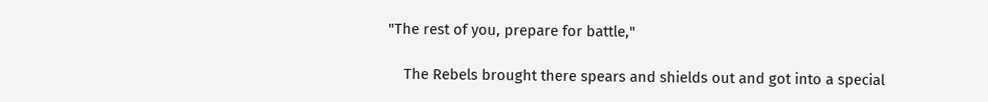"The rest of you, prepare for battle,"

    The Rebels brought there spears and shields out and got into a special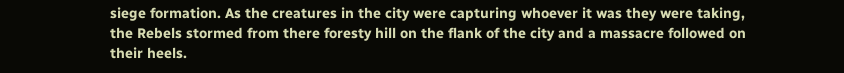siege formation. As the creatures in the city were capturing whoever it was they were taking, the Rebels stormed from there foresty hill on the flank of the city and a massacre followed on their heels.